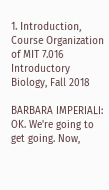1. Introduction, Course Organization of MIT 7.016 Introductory Biology, Fall 2018

BARBARA IMPERIALI: OK. We're going to get going. Now,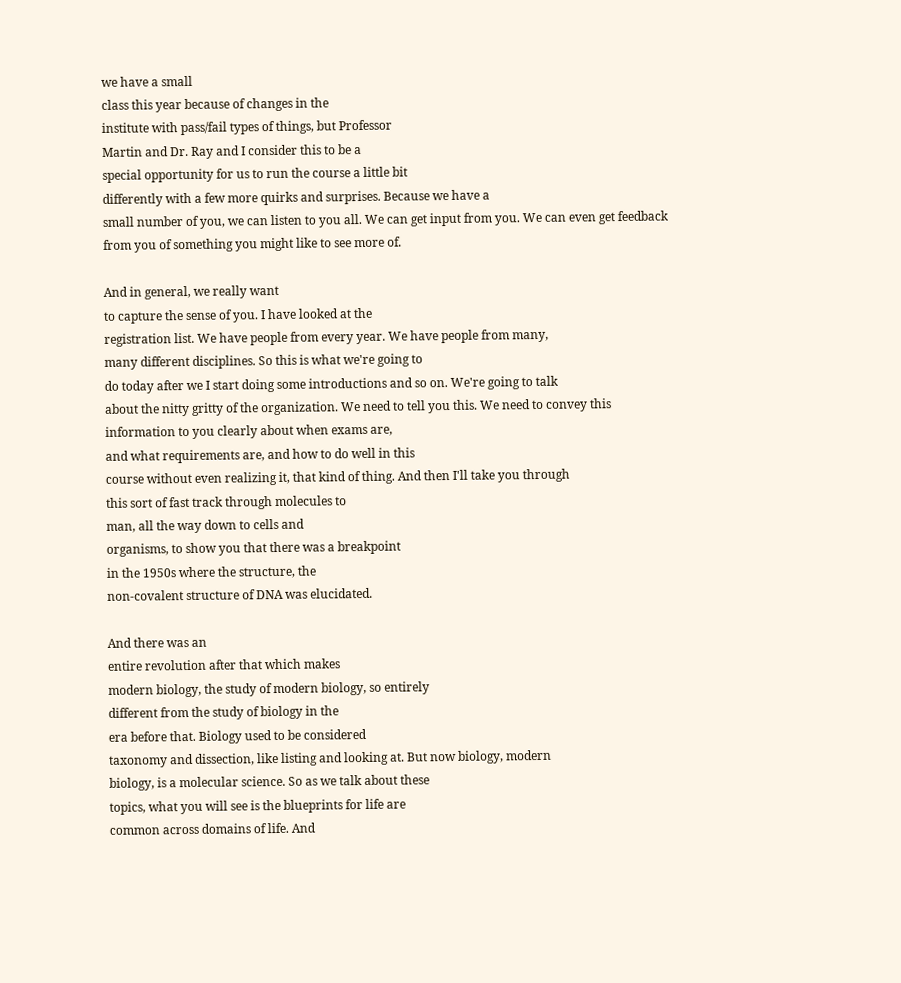we have a small
class this year because of changes in the
institute with pass/fail types of things, but Professor
Martin and Dr. Ray and I consider this to be a
special opportunity for us to run the course a little bit
differently with a few more quirks and surprises. Because we have a
small number of you, we can listen to you all. We can get input from you. We can even get feedback
from you of something you might like to see more of.

And in general, we really want
to capture the sense of you. I have looked at the
registration list. We have people from every year. We have people from many,
many different disciplines. So this is what we're going to
do today after we I start doing some introductions and so on. We're going to talk
about the nitty gritty of the organization. We need to tell you this. We need to convey this
information to you clearly about when exams are,
and what requirements are, and how to do well in this
course without even realizing it, that kind of thing. And then I'll take you through
this sort of fast track through molecules to
man, all the way down to cells and
organisms, to show you that there was a breakpoint
in the 1950s where the structure, the
non-covalent structure of DNA was elucidated.

And there was an
entire revolution after that which makes
modern biology, the study of modern biology, so entirely
different from the study of biology in the
era before that. Biology used to be considered
taxonomy and dissection, like listing and looking at. But now biology, modern
biology, is a molecular science. So as we talk about these
topics, what you will see is the blueprints for life are
common across domains of life. And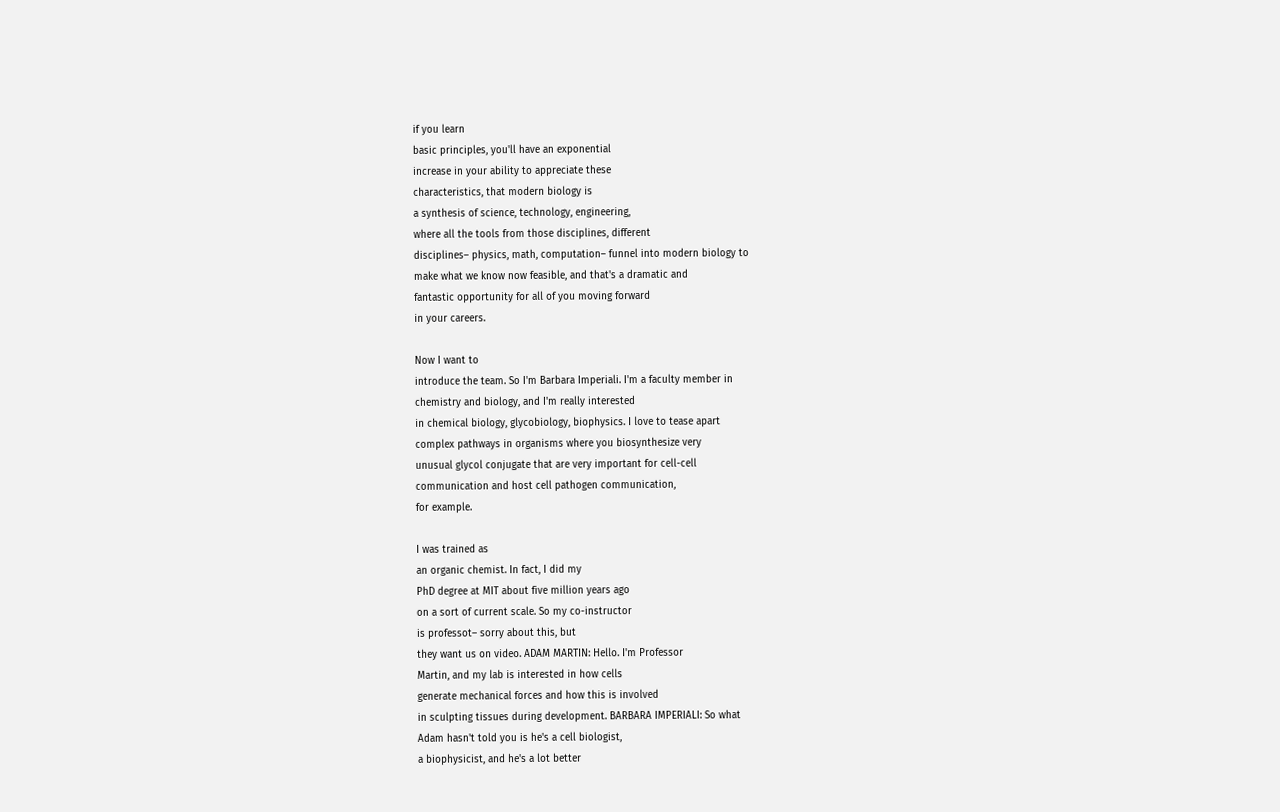if you learn
basic principles, you'll have an exponential
increase in your ability to appreciate these
characteristics, that modern biology is
a synthesis of science, technology, engineering,
where all the tools from those disciplines, different
disciplines– physics, math, computation– funnel into modern biology to
make what we know now feasible, and that's a dramatic and
fantastic opportunity for all of you moving forward
in your careers.

Now I want to
introduce the team. So I'm Barbara Imperiali. I'm a faculty member in
chemistry and biology, and I'm really interested
in chemical biology, glycobiology, biophysics. I love to tease apart
complex pathways in organisms where you biosynthesize very
unusual glycol conjugate that are very important for cell-cell
communication and host cell pathogen communication,
for example.

I was trained as
an organic chemist. In fact, I did my
PhD degree at MIT about five million years ago
on a sort of current scale. So my co-instructor
is professot– sorry about this, but
they want us on video. ADAM MARTIN: Hello. I'm Professor
Martin, and my lab is interested in how cells
generate mechanical forces and how this is involved
in sculpting tissues during development. BARBARA IMPERIALI: So what
Adam hasn't told you is he's a cell biologist,
a biophysicist, and he's a lot better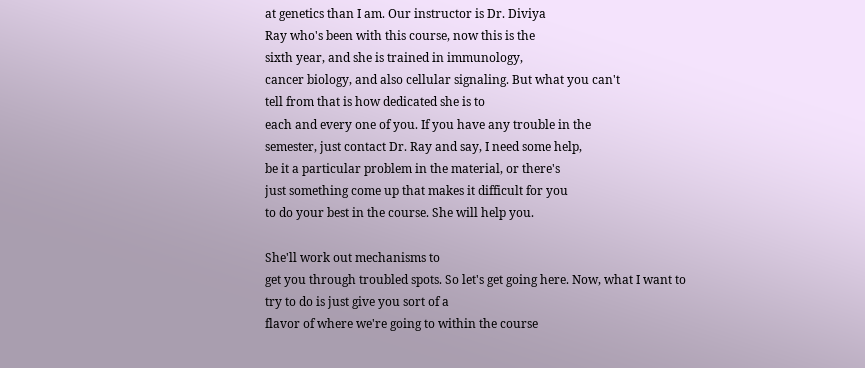at genetics than I am. Our instructor is Dr. Diviya
Ray who's been with this course, now this is the
sixth year, and she is trained in immunology,
cancer biology, and also cellular signaling. But what you can't
tell from that is how dedicated she is to
each and every one of you. If you have any trouble in the
semester, just contact Dr. Ray and say, I need some help,
be it a particular problem in the material, or there's
just something come up that makes it difficult for you
to do your best in the course. She will help you.

She'll work out mechanisms to
get you through troubled spots. So let's get going here. Now, what I want to
try to do is just give you sort of a
flavor of where we're going to within the course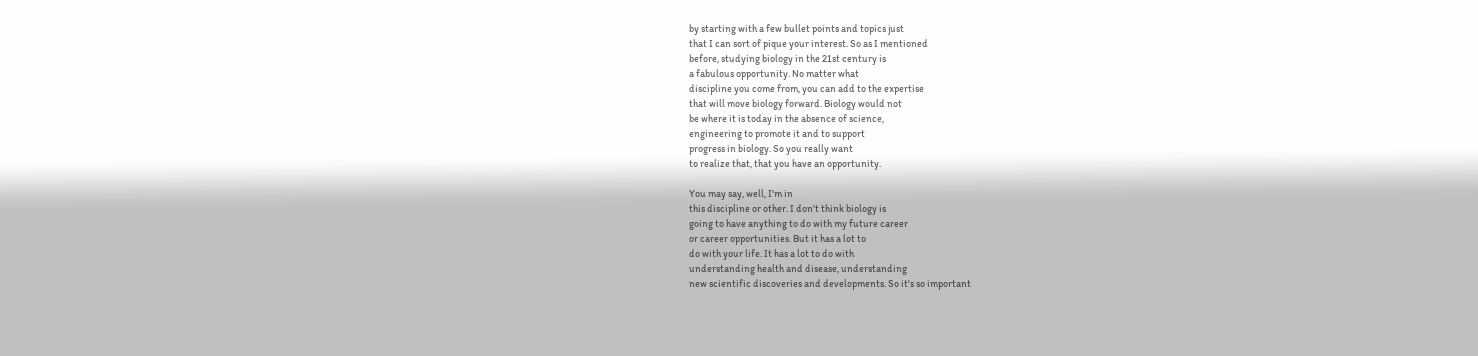by starting with a few bullet points and topics just
that I can sort of pique your interest. So as I mentioned
before, studying biology in the 21st century is
a fabulous opportunity. No matter what
discipline you come from, you can add to the expertise
that will move biology forward. Biology would not
be where it is today in the absence of science,
engineering to promote it and to support
progress in biology. So you really want
to realize that, that you have an opportunity.

You may say, well, I'm in
this discipline or other. I don't think biology is
going to have anything to do with my future career
or career opportunities. But it has a lot to
do with your life. It has a lot to do with
understanding health and disease, understanding
new scientific discoveries and developments. So it's so important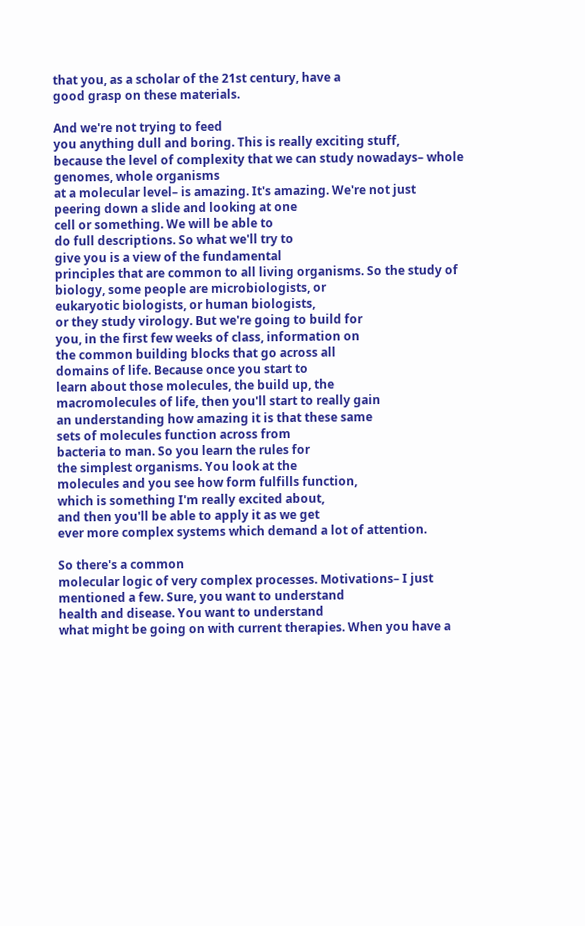that you, as a scholar of the 21st century, have a
good grasp on these materials.

And we're not trying to feed
you anything dull and boring. This is really exciting stuff,
because the level of complexity that we can study nowadays– whole genomes, whole organisms
at a molecular level– is amazing. It's amazing. We're not just
peering down a slide and looking at one
cell or something. We will be able to
do full descriptions. So what we'll try to
give you is a view of the fundamental
principles that are common to all living organisms. So the study of
biology, some people are microbiologists, or
eukaryotic biologists, or human biologists,
or they study virology. But we're going to build for
you, in the first few weeks of class, information on
the common building blocks that go across all
domains of life. Because once you start to
learn about those molecules, the build up, the
macromolecules of life, then you'll start to really gain
an understanding how amazing it is that these same
sets of molecules function across from
bacteria to man. So you learn the rules for
the simplest organisms. You look at the
molecules and you see how form fulfills function,
which is something I'm really excited about,
and then you'll be able to apply it as we get
ever more complex systems which demand a lot of attention.

So there's a common
molecular logic of very complex processes. Motivations– I just
mentioned a few. Sure, you want to understand
health and disease. You want to understand
what might be going on with current therapies. When you have a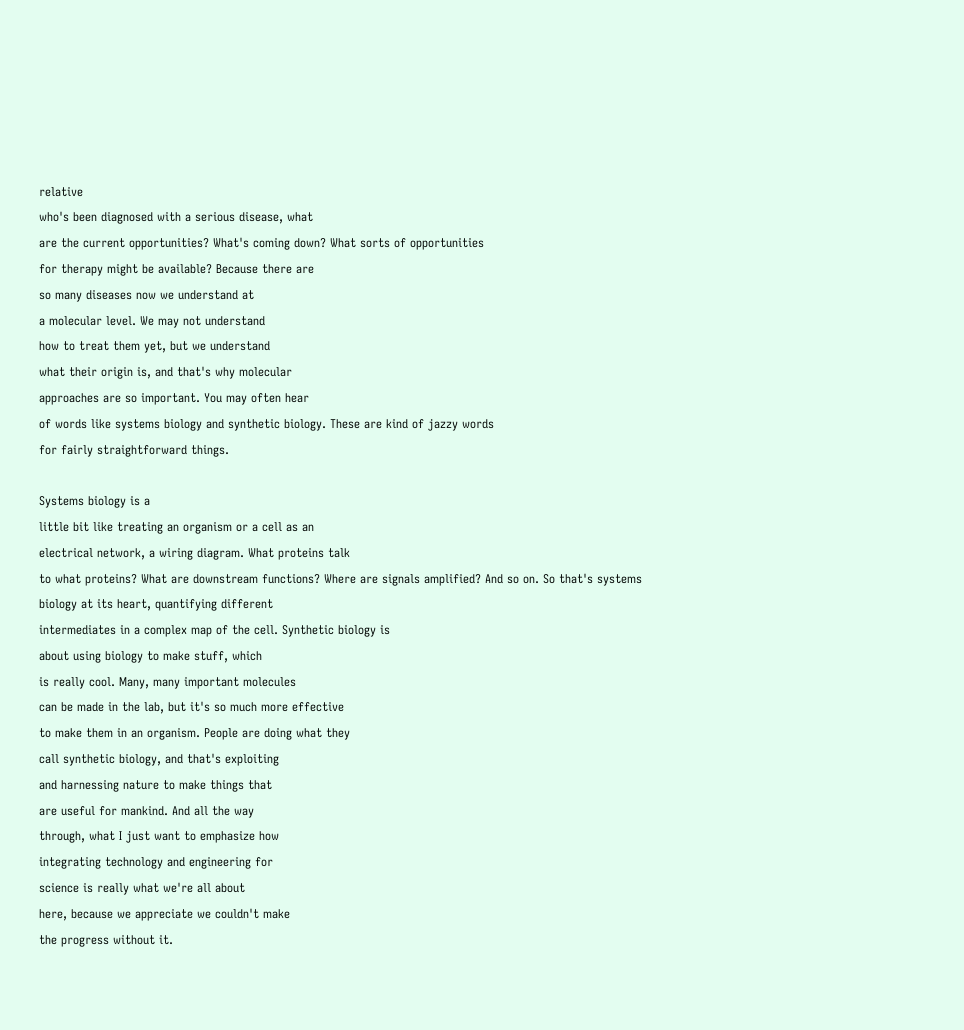relative
who's been diagnosed with a serious disease, what
are the current opportunities? What's coming down? What sorts of opportunities
for therapy might be available? Because there are
so many diseases now we understand at
a molecular level. We may not understand
how to treat them yet, but we understand
what their origin is, and that's why molecular
approaches are so important. You may often hear
of words like systems biology and synthetic biology. These are kind of jazzy words
for fairly straightforward things.

Systems biology is a
little bit like treating an organism or a cell as an
electrical network, a wiring diagram. What proteins talk
to what proteins? What are downstream functions? Where are signals amplified? And so on. So that's systems
biology at its heart, quantifying different
intermediates in a complex map of the cell. Synthetic biology is
about using biology to make stuff, which
is really cool. Many, many important molecules
can be made in the lab, but it's so much more effective
to make them in an organism. People are doing what they
call synthetic biology, and that's exploiting
and harnessing nature to make things that
are useful for mankind. And all the way
through, what I just want to emphasize how
integrating technology and engineering for
science is really what we're all about
here, because we appreciate we couldn't make
the progress without it.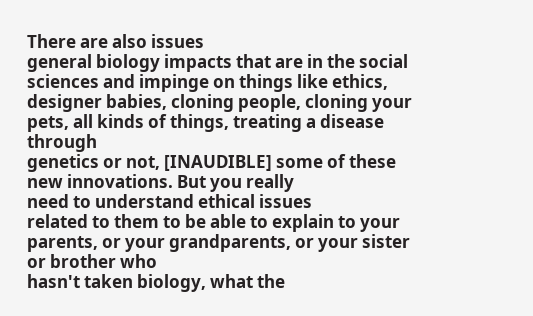There are also issues
general biology impacts that are in the social
sciences and impinge on things like ethics,
designer babies, cloning people, cloning your
pets, all kinds of things, treating a disease through
genetics or not, [INAUDIBLE] some of these new innovations. But you really
need to understand ethical issues
related to them to be able to explain to your
parents, or your grandparents, or your sister or brother who
hasn't taken biology, what the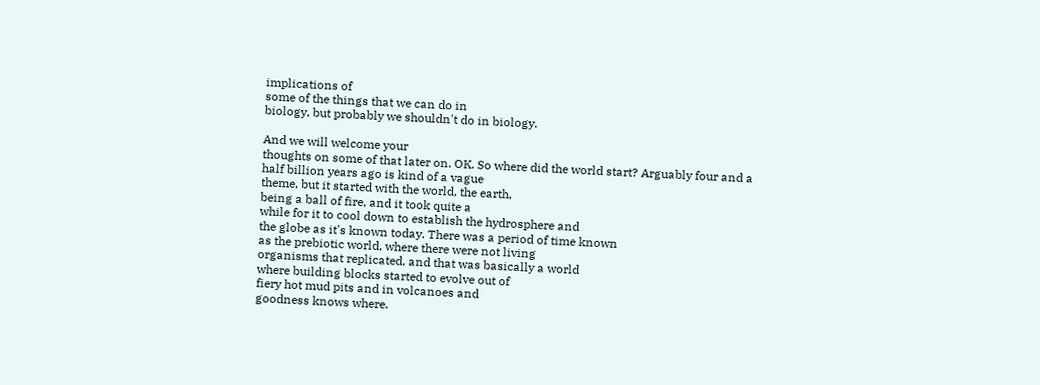implications of
some of the things that we can do in
biology, but probably we shouldn't do in biology.

And we will welcome your
thoughts on some of that later on. OK. So where did the world start? Arguably four and a
half billion years ago is kind of a vague
theme, but it started with the world, the earth,
being a ball of fire, and it took quite a
while for it to cool down to establish the hydrosphere and
the globe as it's known today. There was a period of time known
as the prebiotic world, where there were not living
organisms that replicated, and that was basically a world
where building blocks started to evolve out of
fiery hot mud pits and in volcanoes and
goodness knows where.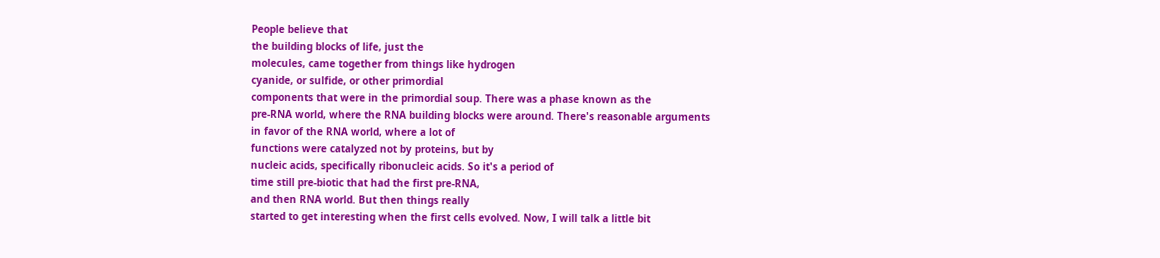People believe that
the building blocks of life, just the
molecules, came together from things like hydrogen
cyanide, or sulfide, or other primordial
components that were in the primordial soup. There was a phase known as the
pre-RNA world, where the RNA building blocks were around. There's reasonable arguments
in favor of the RNA world, where a lot of
functions were catalyzed not by proteins, but by
nucleic acids, specifically ribonucleic acids. So it's a period of
time still pre-biotic that had the first pre-RNA,
and then RNA world. But then things really
started to get interesting when the first cells evolved. Now, I will talk a little bit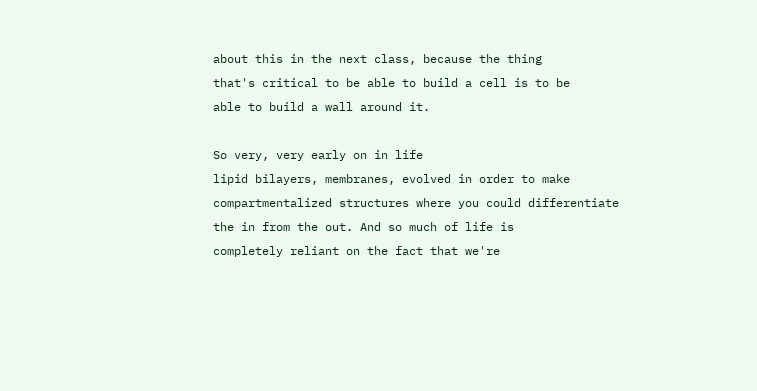about this in the next class, because the thing
that's critical to be able to build a cell is to be
able to build a wall around it.

So very, very early on in life
lipid bilayers, membranes, evolved in order to make
compartmentalized structures where you could differentiate
the in from the out. And so much of life is
completely reliant on the fact that we're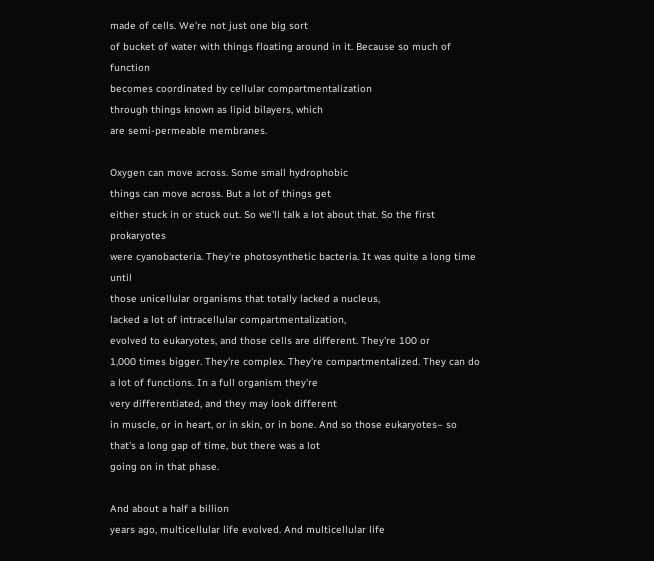made of cells. We're not just one big sort
of bucket of water with things floating around in it. Because so much of function
becomes coordinated by cellular compartmentalization
through things known as lipid bilayers, which
are semi-permeable membranes.

Oxygen can move across. Some small hydrophobic
things can move across. But a lot of things get
either stuck in or stuck out. So we'll talk a lot about that. So the first prokaryotes
were cyanobacteria. They're photosynthetic bacteria. It was quite a long time until
those unicellular organisms that totally lacked a nucleus,
lacked a lot of intracellular compartmentalization,
evolved to eukaryotes, and those cells are different. They're 100 or
1,000 times bigger. They're complex. They're compartmentalized. They can do a lot of functions. In a full organism they're
very differentiated, and they may look different
in muscle, or in heart, or in skin, or in bone. And so those eukaryotes– so
that's a long gap of time, but there was a lot
going on in that phase.

And about a half a billion
years ago, multicellular life evolved. And multicellular life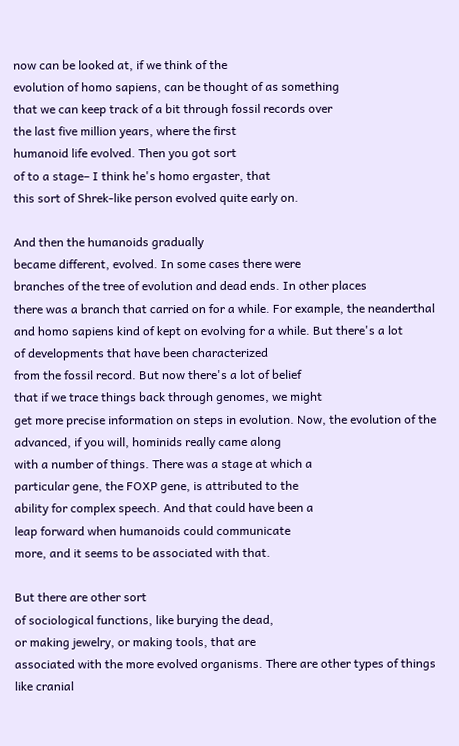now can be looked at, if we think of the
evolution of homo sapiens, can be thought of as something
that we can keep track of a bit through fossil records over
the last five million years, where the first
humanoid life evolved. Then you got sort
of to a stage– I think he's homo ergaster, that
this sort of Shrek-like person evolved quite early on.

And then the humanoids gradually
became different, evolved. In some cases there were
branches of the tree of evolution and dead ends. In other places
there was a branch that carried on for a while. For example, the neanderthal
and homo sapiens kind of kept on evolving for a while. But there's a lot
of developments that have been characterized
from the fossil record. But now there's a lot of belief
that if we trace things back through genomes, we might
get more precise information on steps in evolution. Now, the evolution of the
advanced, if you will, hominids really came along
with a number of things. There was a stage at which a
particular gene, the FOXP gene, is attributed to the
ability for complex speech. And that could have been a
leap forward when humanoids could communicate
more, and it seems to be associated with that.

But there are other sort
of sociological functions, like burying the dead,
or making jewelry, or making tools, that are
associated with the more evolved organisms. There are other types of things
like cranial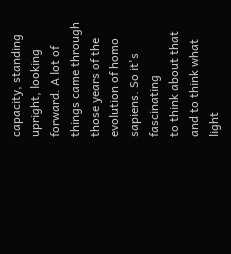capacity, standing upright, looking forward. A lot of things came through
those years of the evolution of homo sapiens. So it's fascinating
to think about that and to think what light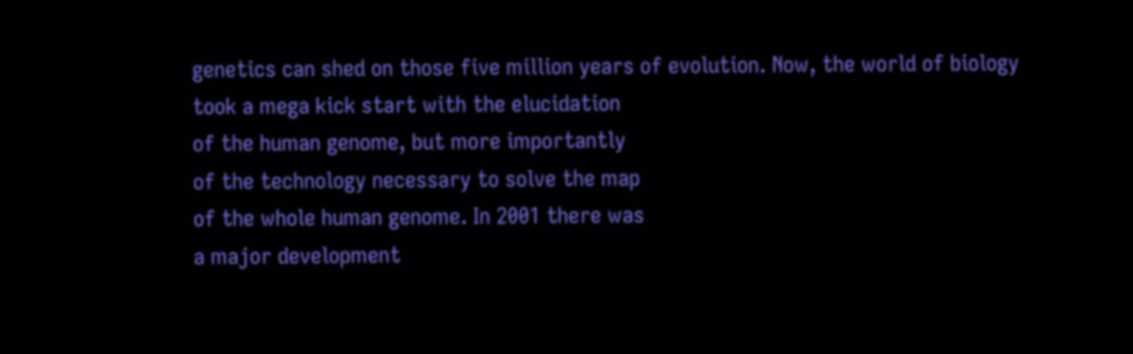genetics can shed on those five million years of evolution. Now, the world of biology
took a mega kick start with the elucidation
of the human genome, but more importantly
of the technology necessary to solve the map
of the whole human genome. In 2001 there was
a major development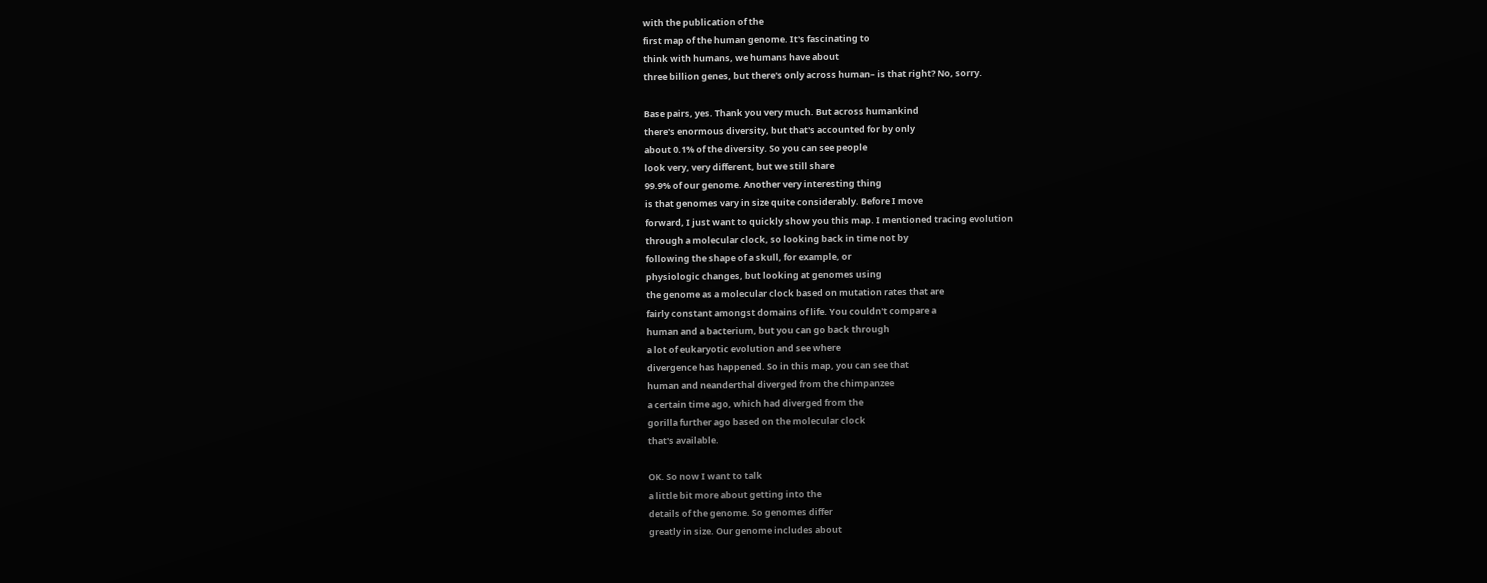with the publication of the
first map of the human genome. It's fascinating to
think with humans, we humans have about
three billion genes, but there's only across human– is that right? No, sorry.

Base pairs, yes. Thank you very much. But across humankind
there's enormous diversity, but that's accounted for by only
about 0.1% of the diversity. So you can see people
look very, very different, but we still share
99.9% of our genome. Another very interesting thing
is that genomes vary in size quite considerably. Before I move
forward, I just want to quickly show you this map. I mentioned tracing evolution
through a molecular clock, so looking back in time not by
following the shape of a skull, for example, or
physiologic changes, but looking at genomes using
the genome as a molecular clock based on mutation rates that are
fairly constant amongst domains of life. You couldn't compare a
human and a bacterium, but you can go back through
a lot of eukaryotic evolution and see where
divergence has happened. So in this map, you can see that
human and neanderthal diverged from the chimpanzee
a certain time ago, which had diverged from the
gorilla further ago based on the molecular clock
that's available.

OK. So now I want to talk
a little bit more about getting into the
details of the genome. So genomes differ
greatly in size. Our genome includes about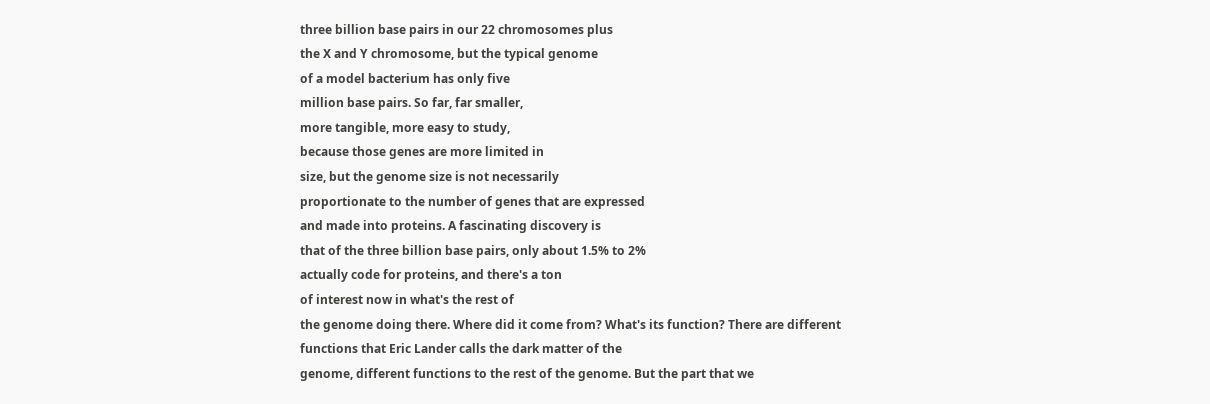three billion base pairs in our 22 chromosomes plus
the X and Y chromosome, but the typical genome
of a model bacterium has only five
million base pairs. So far, far smaller,
more tangible, more easy to study,
because those genes are more limited in
size, but the genome size is not necessarily
proportionate to the number of genes that are expressed
and made into proteins. A fascinating discovery is
that of the three billion base pairs, only about 1.5% to 2%
actually code for proteins, and there's a ton
of interest now in what's the rest of
the genome doing there. Where did it come from? What's its function? There are different
functions that Eric Lander calls the dark matter of the
genome, different functions to the rest of the genome. But the part that we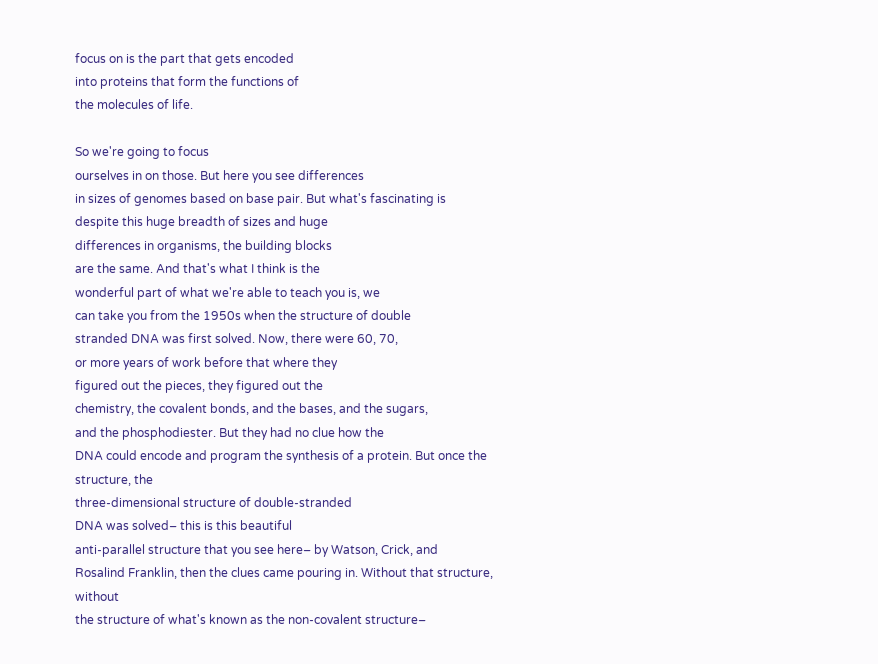focus on is the part that gets encoded
into proteins that form the functions of
the molecules of life.

So we're going to focus
ourselves in on those. But here you see differences
in sizes of genomes based on base pair. But what's fascinating is
despite this huge breadth of sizes and huge
differences in organisms, the building blocks
are the same. And that's what I think is the
wonderful part of what we're able to teach you is, we
can take you from the 1950s when the structure of double
stranded DNA was first solved. Now, there were 60, 70,
or more years of work before that where they
figured out the pieces, they figured out the
chemistry, the covalent bonds, and the bases, and the sugars,
and the phosphodiester. But they had no clue how the
DNA could encode and program the synthesis of a protein. But once the structure, the
three-dimensional structure of double-stranded
DNA was solved– this is this beautiful
anti-parallel structure that you see here– by Watson, Crick, and
Rosalind Franklin, then the clues came pouring in. Without that structure, without
the structure of what's known as the non-covalent structure–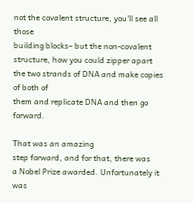not the covalent structure, you'll see all those
building blocks– but the non-covalent
structure, how you could zipper apart
the two strands of DNA and make copies of both of
them and replicate DNA and then go forward.

That was an amazing
step forward, and for that, there was
a Nobel Prize awarded. Unfortunately it was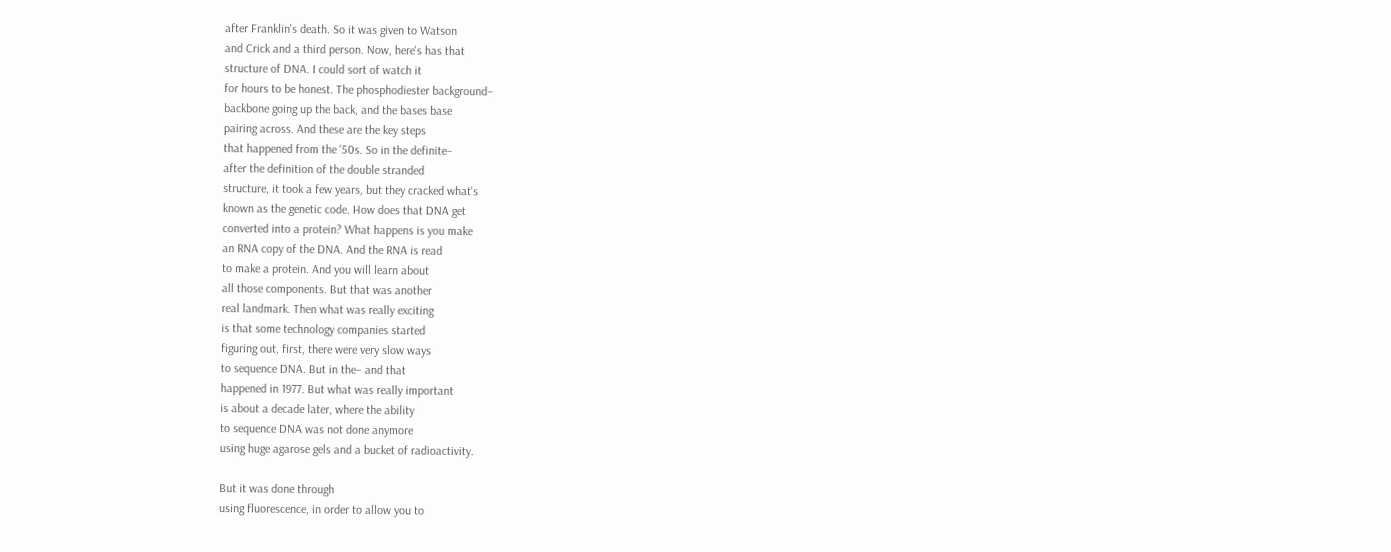after Franklin's death. So it was given to Watson
and Crick and a third person. Now, here's has that
structure of DNA. I could sort of watch it
for hours to be honest. The phosphodiester background–
backbone going up the back, and the bases base
pairing across. And these are the key steps
that happened from the '50s. So in the definite–
after the definition of the double stranded
structure, it took a few years, but they cracked what's
known as the genetic code. How does that DNA get
converted into a protein? What happens is you make
an RNA copy of the DNA. And the RNA is read
to make a protein. And you will learn about
all those components. But that was another
real landmark. Then what was really exciting
is that some technology companies started
figuring out, first, there were very slow ways
to sequence DNA. But in the– and that
happened in 1977. But what was really important
is about a decade later, where the ability
to sequence DNA was not done anymore
using huge agarose gels and a bucket of radioactivity.

But it was done through
using fluorescence, in order to allow you to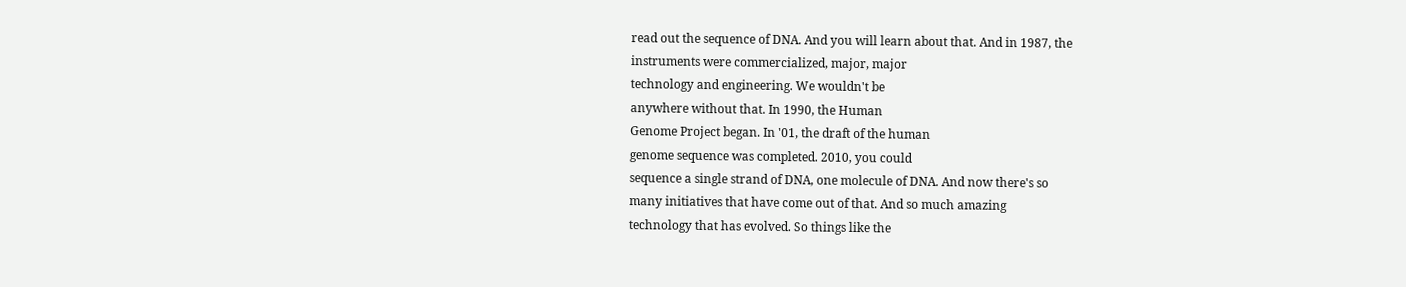read out the sequence of DNA. And you will learn about that. And in 1987, the
instruments were commercialized, major, major
technology and engineering. We wouldn't be
anywhere without that. In 1990, the Human
Genome Project began. In '01, the draft of the human
genome sequence was completed. 2010, you could
sequence a single strand of DNA, one molecule of DNA. And now there's so
many initiatives that have come out of that. And so much amazing
technology that has evolved. So things like the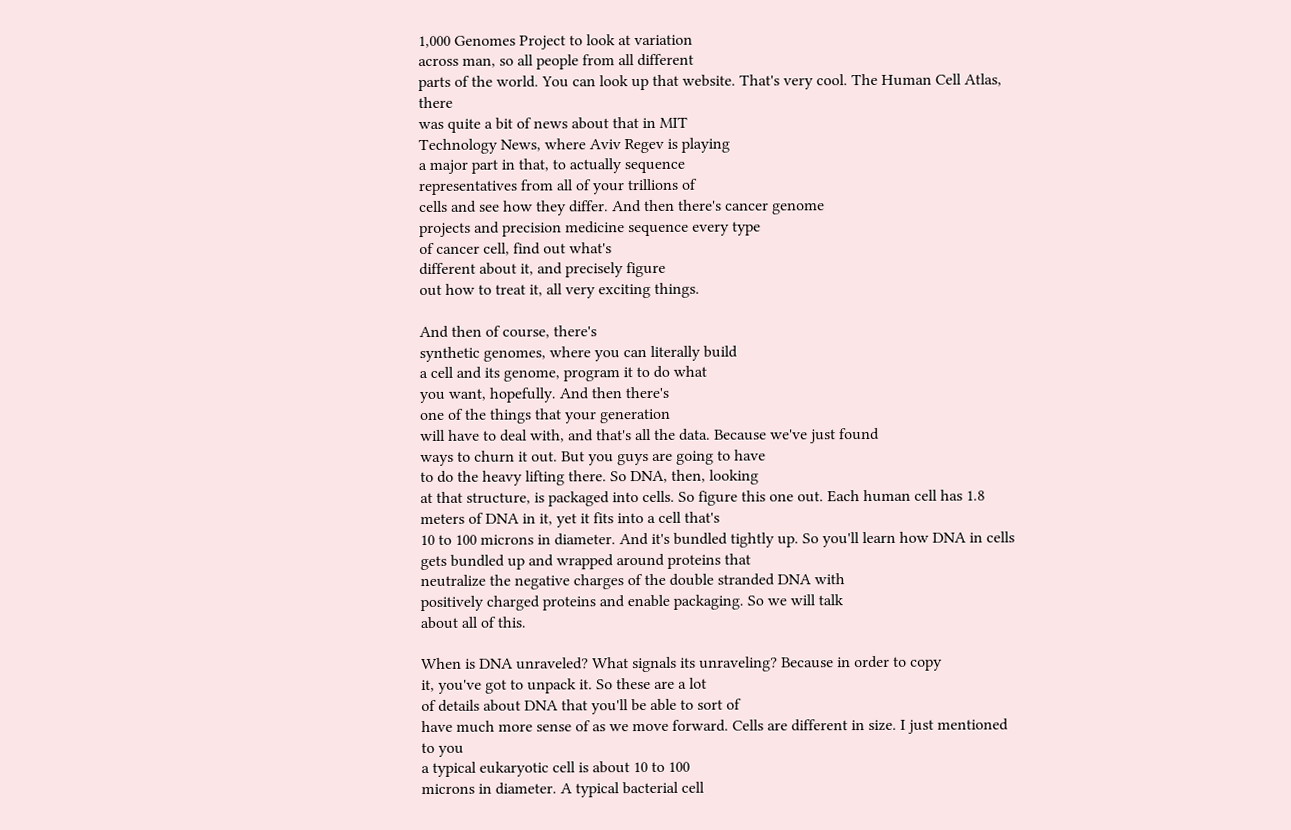1,000 Genomes Project to look at variation
across man, so all people from all different
parts of the world. You can look up that website. That's very cool. The Human Cell Atlas, there
was quite a bit of news about that in MIT
Technology News, where Aviv Regev is playing
a major part in that, to actually sequence
representatives from all of your trillions of
cells and see how they differ. And then there's cancer genome
projects and precision medicine sequence every type
of cancer cell, find out what's
different about it, and precisely figure
out how to treat it, all very exciting things.

And then of course, there's
synthetic genomes, where you can literally build
a cell and its genome, program it to do what
you want, hopefully. And then there's
one of the things that your generation
will have to deal with, and that's all the data. Because we've just found
ways to churn it out. But you guys are going to have
to do the heavy lifting there. So DNA, then, looking
at that structure, is packaged into cells. So figure this one out. Each human cell has 1.8
meters of DNA in it, yet it fits into a cell that's
10 to 100 microns in diameter. And it's bundled tightly up. So you'll learn how DNA in cells
gets bundled up and wrapped around proteins that
neutralize the negative charges of the double stranded DNA with
positively charged proteins and enable packaging. So we will talk
about all of this.

When is DNA unraveled? What signals its unraveling? Because in order to copy
it, you've got to unpack it. So these are a lot
of details about DNA that you'll be able to sort of
have much more sense of as we move forward. Cells are different in size. I just mentioned to you
a typical eukaryotic cell is about 10 to 100
microns in diameter. A typical bacterial cell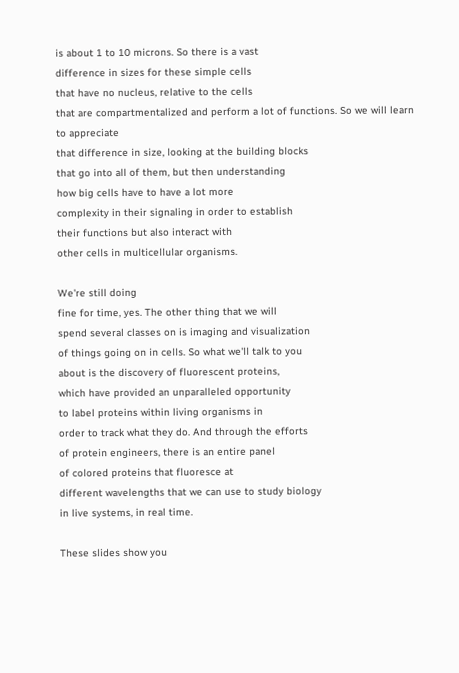is about 1 to 10 microns. So there is a vast
difference in sizes for these simple cells
that have no nucleus, relative to the cells
that are compartmentalized and perform a lot of functions. So we will learn to appreciate
that difference in size, looking at the building blocks
that go into all of them, but then understanding
how big cells have to have a lot more
complexity in their signaling in order to establish
their functions but also interact with
other cells in multicellular organisms.

We're still doing
fine for time, yes. The other thing that we will
spend several classes on is imaging and visualization
of things going on in cells. So what we'll talk to you
about is the discovery of fluorescent proteins,
which have provided an unparalleled opportunity
to label proteins within living organisms in
order to track what they do. And through the efforts
of protein engineers, there is an entire panel
of colored proteins that fluoresce at
different wavelengths that we can use to study biology
in live systems, in real time.

These slides show you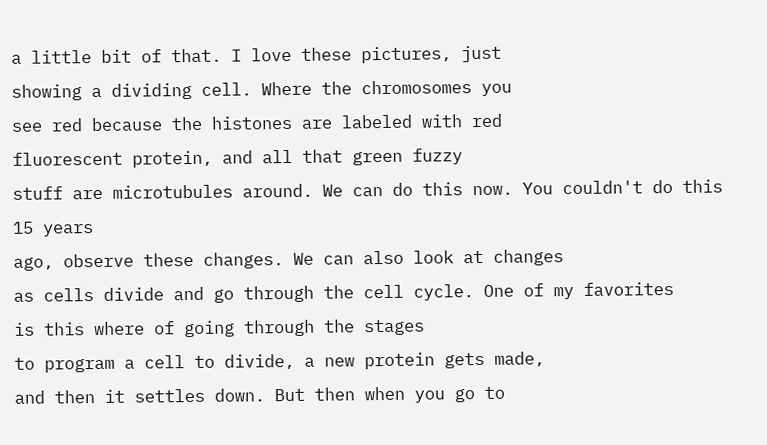a little bit of that. I love these pictures, just
showing a dividing cell. Where the chromosomes you
see red because the histones are labeled with red
fluorescent protein, and all that green fuzzy
stuff are microtubules around. We can do this now. You couldn't do this 15 years
ago, observe these changes. We can also look at changes
as cells divide and go through the cell cycle. One of my favorites
is this where of going through the stages
to program a cell to divide, a new protein gets made,
and then it settles down. But then when you go to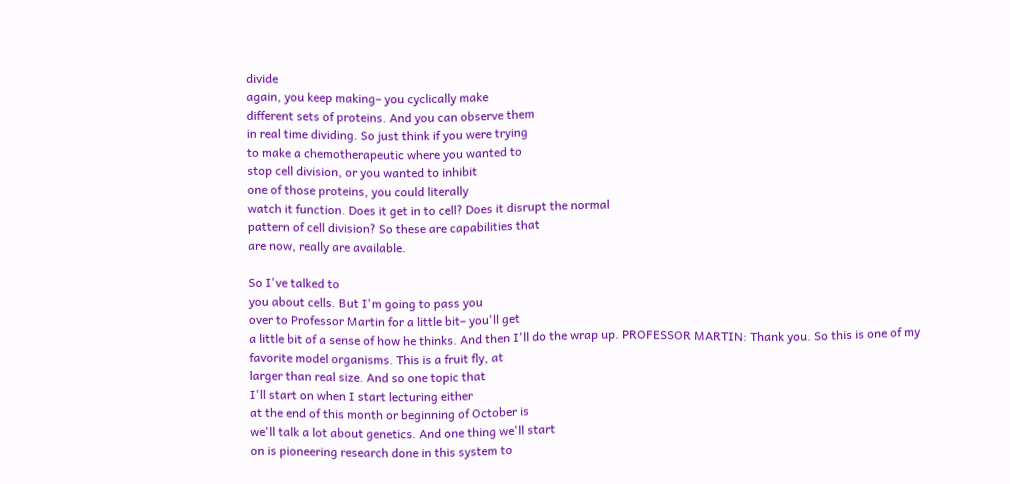divide
again, you keep making– you cyclically make
different sets of proteins. And you can observe them
in real time dividing. So just think if you were trying
to make a chemotherapeutic where you wanted to
stop cell division, or you wanted to inhibit
one of those proteins, you could literally
watch it function. Does it get in to cell? Does it disrupt the normal
pattern of cell division? So these are capabilities that
are now, really are available.

So I've talked to
you about cells. But I'm going to pass you
over to Professor Martin for a little bit– you'll get
a little bit of a sense of how he thinks. And then I'll do the wrap up. PROFESSOR MARTIN: Thank you. So this is one of my
favorite model organisms. This is a fruit fly, at
larger than real size. And so one topic that
I'll start on when I start lecturing either
at the end of this month or beginning of October is
we'll talk a lot about genetics. And one thing we'll start
on is pioneering research done in this system to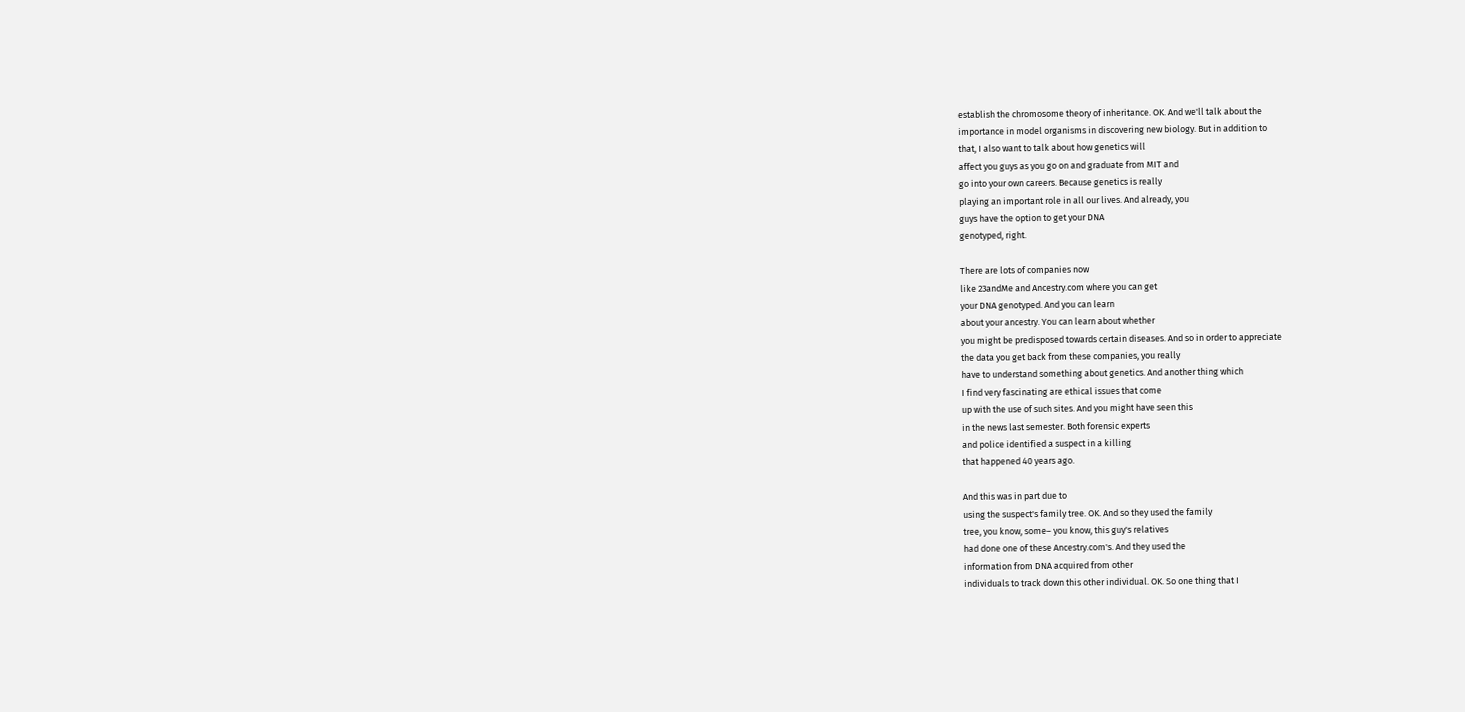establish the chromosome theory of inheritance. OK. And we'll talk about the
importance in model organisms in discovering new biology. But in addition to
that, I also want to talk about how genetics will
affect you guys as you go on and graduate from MIT and
go into your own careers. Because genetics is really
playing an important role in all our lives. And already, you
guys have the option to get your DNA
genotyped, right.

There are lots of companies now
like 23andMe and Ancestry.com where you can get
your DNA genotyped. And you can learn
about your ancestry. You can learn about whether
you might be predisposed towards certain diseases. And so in order to appreciate
the data you get back from these companies, you really
have to understand something about genetics. And another thing which
I find very fascinating are ethical issues that come
up with the use of such sites. And you might have seen this
in the news last semester. Both forensic experts
and police identified a suspect in a killing
that happened 40 years ago.

And this was in part due to
using the suspect's family tree. OK. And so they used the family
tree, you know, some– you know, this guy's relatives
had done one of these Ancestry.com's. And they used the
information from DNA acquired from other
individuals to track down this other individual. OK. So one thing that I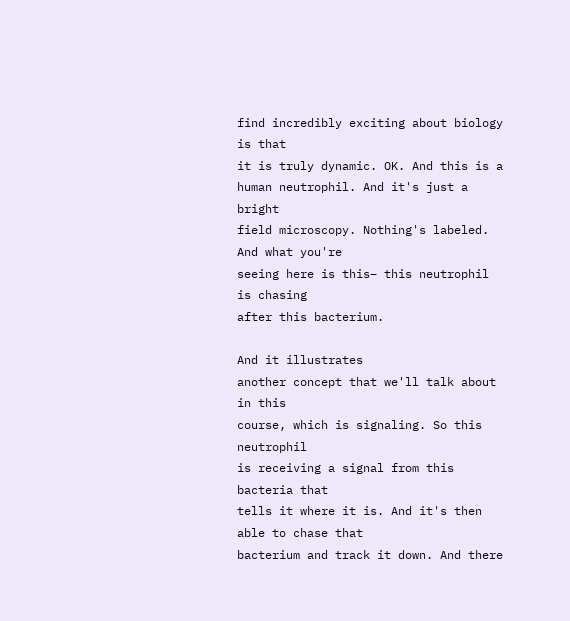find incredibly exciting about biology is that
it is truly dynamic. OK. And this is a human neutrophil. And it's just a bright
field microscopy. Nothing's labeled. And what you're
seeing here is this– this neutrophil is chasing
after this bacterium.

And it illustrates
another concept that we'll talk about in this
course, which is signaling. So this neutrophil
is receiving a signal from this bacteria that
tells it where it is. And it's then able to chase that
bacterium and track it down. And there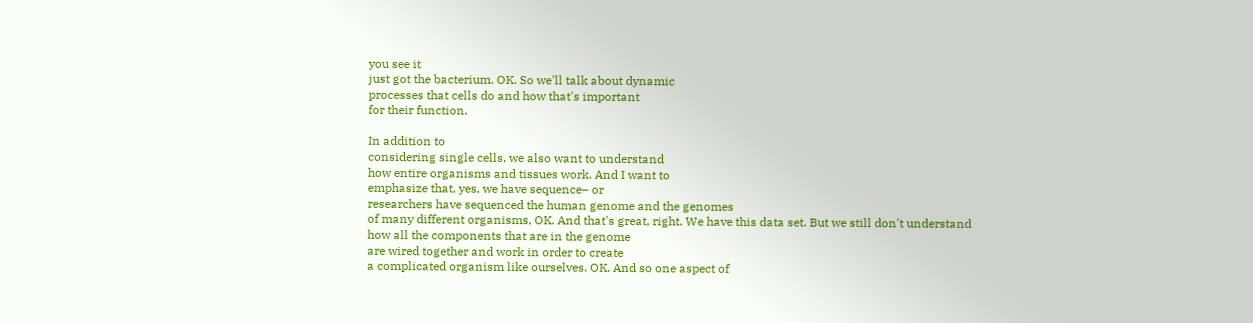you see it
just got the bacterium. OK. So we'll talk about dynamic
processes that cells do and how that's important
for their function.

In addition to
considering single cells, we also want to understand
how entire organisms and tissues work. And I want to
emphasize that, yes, we have sequence– or
researchers have sequenced the human genome and the genomes
of many different organisms, OK. And that's great, right. We have this data set. But we still don't understand
how all the components that are in the genome
are wired together and work in order to create
a complicated organism like ourselves. OK. And so one aspect of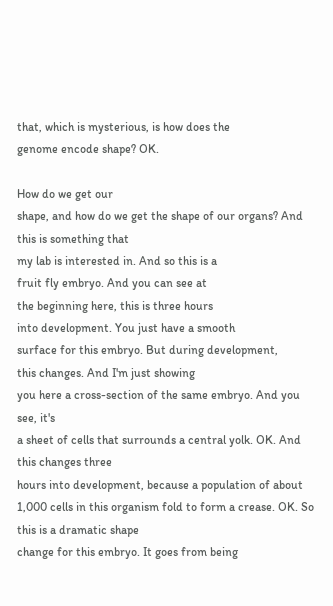that, which is mysterious, is how does the
genome encode shape? OK.

How do we get our
shape, and how do we get the shape of our organs? And this is something that
my lab is interested in. And so this is a
fruit fly embryo. And you can see at
the beginning here, this is three hours
into development. You just have a smooth
surface for this embryo. But during development,
this changes. And I'm just showing
you here a cross-section of the same embryo. And you see, it's
a sheet of cells that surrounds a central yolk. OK. And this changes three
hours into development, because a population of about
1,000 cells in this organism fold to form a crease. OK. So this is a dramatic shape
change for this embryo. It goes from being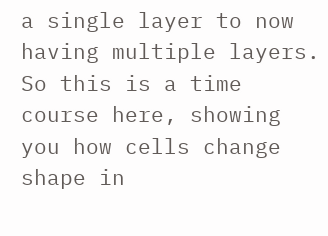a single layer to now having multiple layers. So this is a time
course here, showing you how cells change
shape in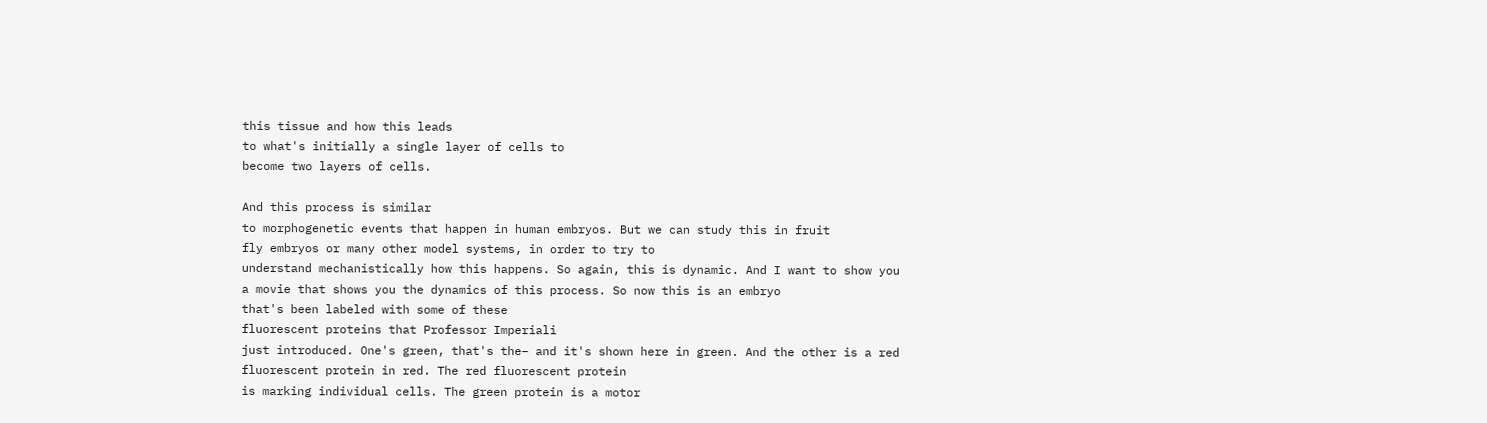this tissue and how this leads
to what's initially a single layer of cells to
become two layers of cells.

And this process is similar
to morphogenetic events that happen in human embryos. But we can study this in fruit
fly embryos or many other model systems, in order to try to
understand mechanistically how this happens. So again, this is dynamic. And I want to show you
a movie that shows you the dynamics of this process. So now this is an embryo
that's been labeled with some of these
fluorescent proteins that Professor Imperiali
just introduced. One's green, that's the– and it's shown here in green. And the other is a red
fluorescent protein in red. The red fluorescent protein
is marking individual cells. The green protein is a motor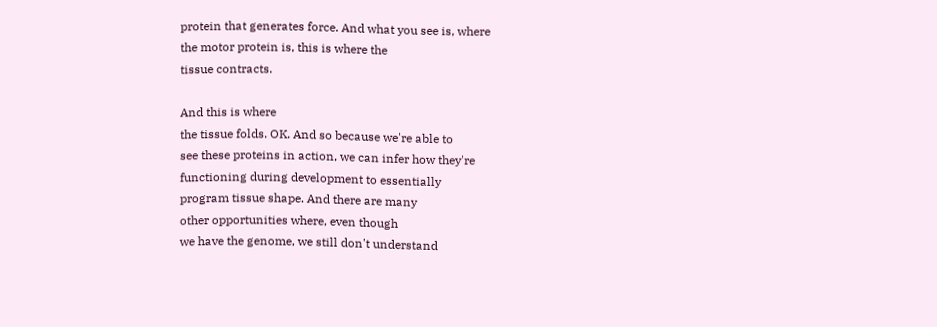protein that generates force. And what you see is, where
the motor protein is, this is where the
tissue contracts.

And this is where
the tissue folds. OK. And so because we're able to
see these proteins in action, we can infer how they're
functioning during development to essentially
program tissue shape. And there are many
other opportunities where, even though
we have the genome, we still don't understand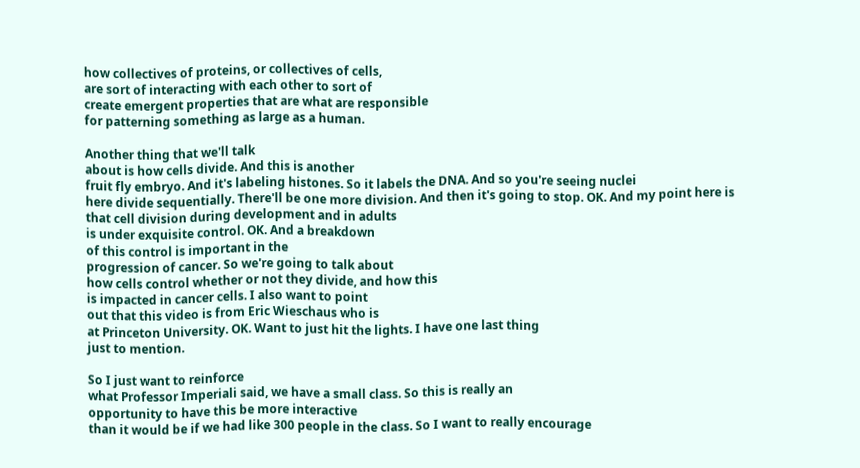how collectives of proteins, or collectives of cells,
are sort of interacting with each other to sort of
create emergent properties that are what are responsible
for patterning something as large as a human.

Another thing that we'll talk
about is how cells divide. And this is another
fruit fly embryo. And it's labeling histones. So it labels the DNA. And so you're seeing nuclei
here divide sequentially. There'll be one more division. And then it's going to stop. OK. And my point here is
that cell division during development and in adults
is under exquisite control. OK. And a breakdown
of this control is important in the
progression of cancer. So we're going to talk about
how cells control whether or not they divide, and how this
is impacted in cancer cells. I also want to point
out that this video is from Eric Wieschaus who is
at Princeton University. OK. Want to just hit the lights. I have one last thing
just to mention.

So I just want to reinforce
what Professor Imperiali said, we have a small class. So this is really an
opportunity to have this be more interactive
than it would be if we had like 300 people in the class. So I want to really encourage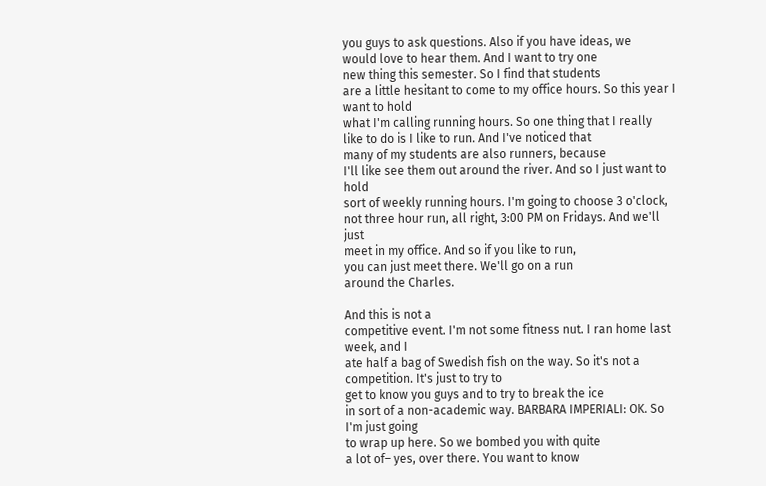you guys to ask questions. Also if you have ideas, we
would love to hear them. And I want to try one
new thing this semester. So I find that students
are a little hesitant to come to my office hours. So this year I want to hold
what I'm calling running hours. So one thing that I really
like to do is I like to run. And I've noticed that
many of my students are also runners, because
I'll like see them out around the river. And so I just want to hold
sort of weekly running hours. I'm going to choose 3 o'clock,
not three hour run, all right, 3:00 PM on Fridays. And we'll just
meet in my office. And so if you like to run,
you can just meet there. We'll go on a run
around the Charles.

And this is not a
competitive event. I'm not some fitness nut. I ran home last week, and I
ate half a bag of Swedish fish on the way. So it's not a competition. It's just to try to
get to know you guys and to try to break the ice
in sort of a non-academic way. BARBARA IMPERIALI: OK. So I'm just going
to wrap up here. So we bombed you with quite
a lot of– yes, over there. You want to know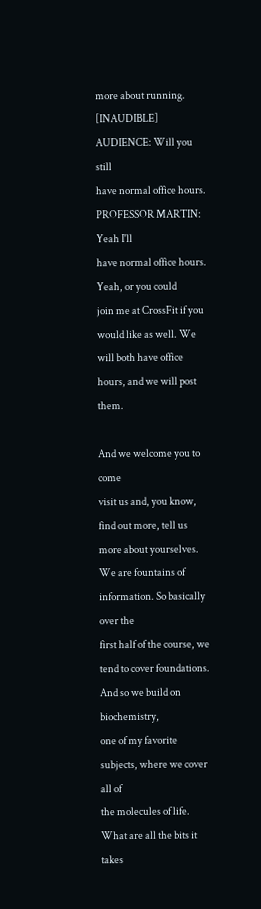more about running. [INAUDIBLE] AUDIENCE: Will you still
have normal office hours. PROFESSOR MARTIN: Yeah I'll
have normal office hours. Yeah, or you could
join me at CrossFit if you would like as well. We will both have office
hours, and we will post them.

And we welcome you to come
visit us and, you know, find out more, tell us
more about yourselves. We are fountains of information. So basically over the
first half of the course, we tend to cover foundations. And so we build on biochemistry,
one of my favorite subjects, where we cover all of
the molecules of life. What are all the bits it takes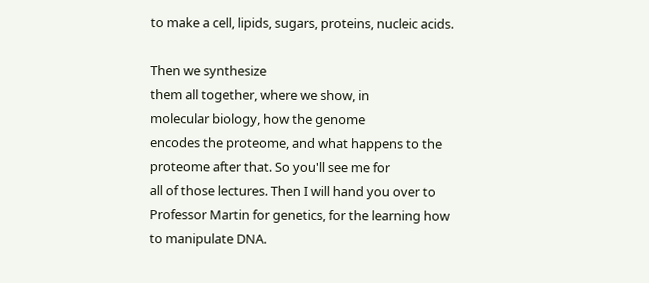to make a cell, lipids, sugars, proteins, nucleic acids.

Then we synthesize
them all together, where we show, in
molecular biology, how the genome
encodes the proteome, and what happens to the
proteome after that. So you'll see me for
all of those lectures. Then I will hand you over to
Professor Martin for genetics, for the learning how
to manipulate DNA.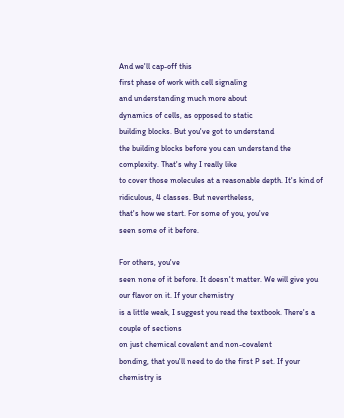And we'll cap-off this
first phase of work with cell signaling
and understanding much more about
dynamics of cells, as opposed to static
building blocks. But you've got to understand
the building blocks before you can understand the complexity. That's why I really like
to cover those molecules at a reasonable depth. It's kind of
ridiculous, 4 classes. But nevertheless,
that's how we start. For some of you, you've
seen some of it before.

For others, you've
seen none of it before. It doesn't matter. We will give you
our flavor on it. If your chemistry
is a little weak, I suggest you read the textbook. There's a couple of sections
on just chemical covalent and non-covalent
bonding, that you'll need to do the first P set. If your chemistry is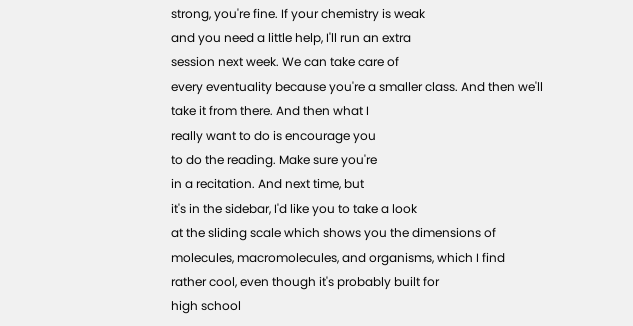strong, you're fine. If your chemistry is weak
and you need a little help, I'll run an extra
session next week. We can take care of
every eventuality because you're a smaller class. And then we'll
take it from there. And then what I
really want to do is encourage you
to do the reading. Make sure you're
in a recitation. And next time, but
it's in the sidebar, I'd like you to take a look
at the sliding scale which shows you the dimensions of
molecules, macromolecules, and organisms, which I find
rather cool, even though it's probably built for
high school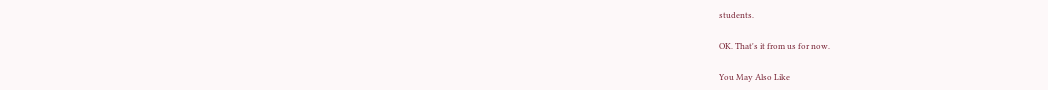students.

OK. That's it from us for now.

You May Also Like